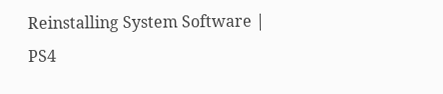Reinstalling System Software | PS4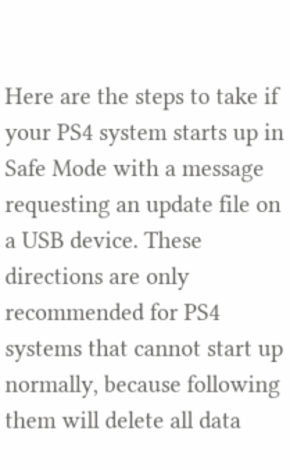Here are the steps to take if your PS4 system starts up in Safe Mode with a message requesting an update file on a USB device. These directions are only recommended for PS4 systems that cannot start up normally, because following them will delete all data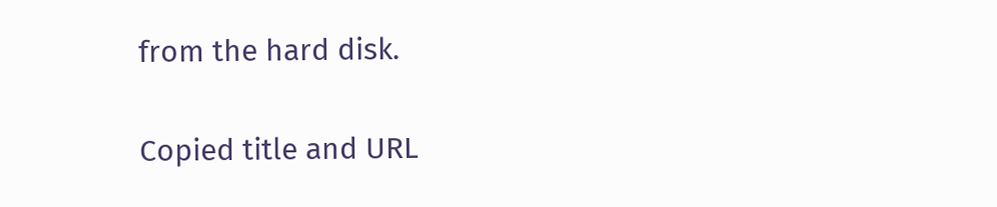from the hard disk.


Copied title and URL